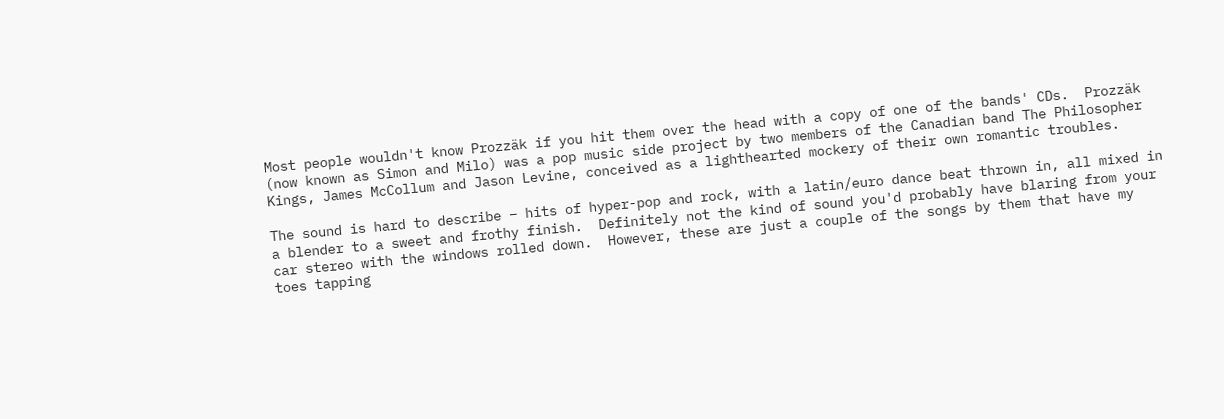Most people wouldn't know Prozzäk if you hit them over the head with a copy of one of the bands' CDs.  Prozzäk (now known as Simon and Milo) was a pop music side project by two members of the Canadian band The Philosopher Kings, James McCollum and Jason Levine, conceived as a lighthearted mockery of their own romantic troubles.

The sound is hard to describe – hits of hyper-pop and rock, with a latin/euro dance beat thrown in, all mixed in a blender to a sweet and frothy finish.  Definitely not the kind of sound you'd probably have blaring from your car stereo with the windows rolled down.  However, these are just a couple of the songs by them that have my toes tapping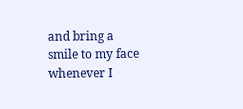and bring a smile to my face whenever I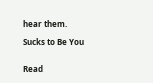hear them.

Sucks to Be You


Read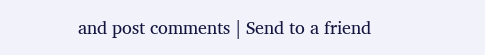and post comments | Send to a friend